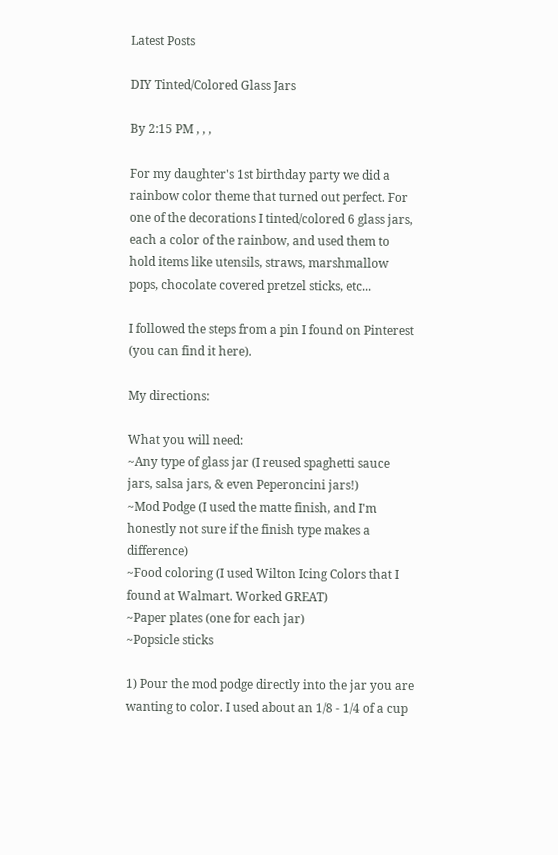Latest Posts

DIY Tinted/Colored Glass Jars

By 2:15 PM , , ,

For my daughter's 1st birthday party we did a rainbow color theme that turned out perfect. For one of the decorations I tinted/colored 6 glass jars, each a color of the rainbow, and used them to hold items like utensils, straws, marshmallow pops, chocolate covered pretzel sticks, etc...

I followed the steps from a pin I found on Pinterest (you can find it here).

My directions:

What you will need:
~Any type of glass jar (I reused spaghetti sauce jars, salsa jars, & even Peperoncini jars!)
~Mod Podge (I used the matte finish, and I'm honestly not sure if the finish type makes a difference)
~Food coloring (I used Wilton Icing Colors that I found at Walmart. Worked GREAT)
~Paper plates (one for each jar)
~Popsicle sticks

1) Pour the mod podge directly into the jar you are wanting to color. I used about an 1/8 - 1/4 of a cup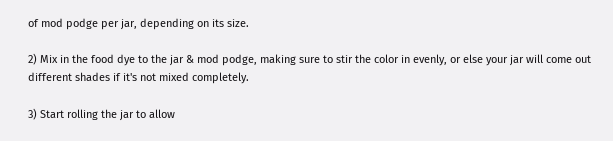of mod podge per jar, depending on its size.

2) Mix in the food dye to the jar & mod podge, making sure to stir the color in evenly, or else your jar will come out different shades if it's not mixed completely.

3) Start rolling the jar to allow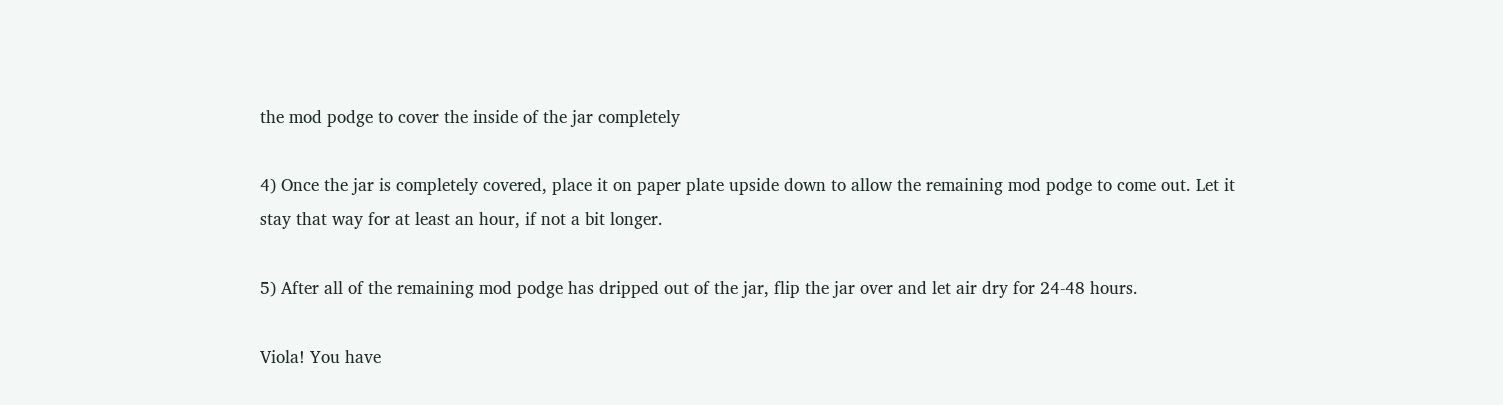the mod podge to cover the inside of the jar completely

4) Once the jar is completely covered, place it on paper plate upside down to allow the remaining mod podge to come out. Let it stay that way for at least an hour, if not a bit longer.

5) After all of the remaining mod podge has dripped out of the jar, flip the jar over and let air dry for 24-48 hours.

Viola! You have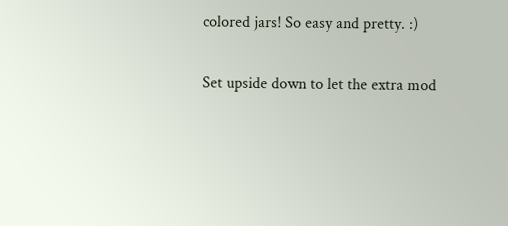colored jars! So easy and pretty. :)

Set upside down to let the extra mod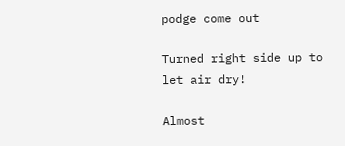podge come out

Turned right side up to let air dry!

Almost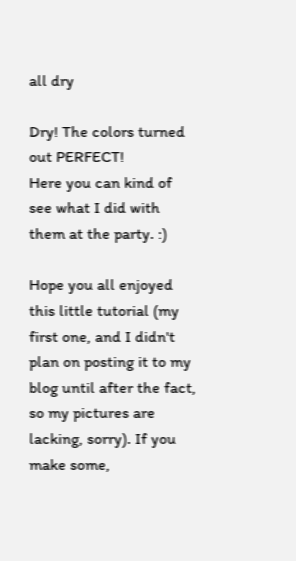all dry

Dry! The colors turned out PERFECT!
Here you can kind of see what I did with them at the party. :)

Hope you all enjoyed this little tutorial (my first one, and I didn't plan on posting it to my blog until after the fact, so my pictures are lacking, sorry). If you make some,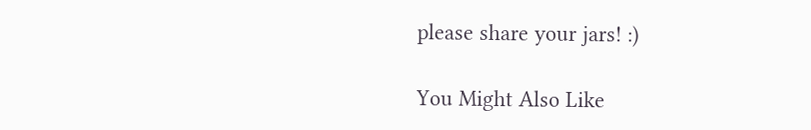please share your jars! :)

You Might Also Like